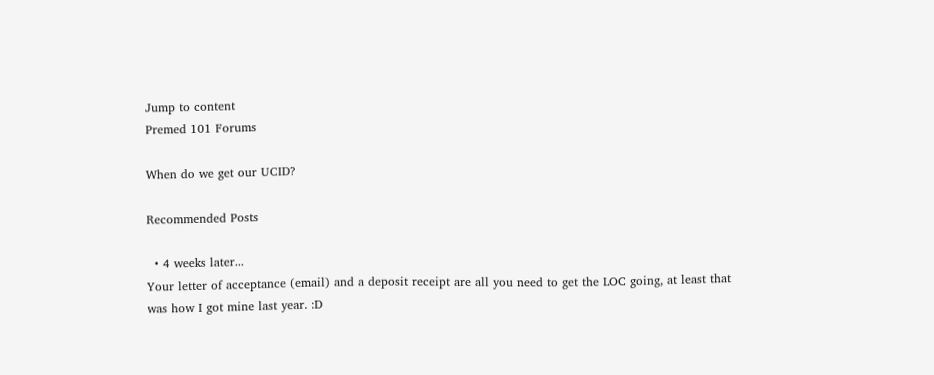Jump to content
Premed 101 Forums

When do we get our UCID?

Recommended Posts

  • 4 weeks later...
Your letter of acceptance (email) and a deposit receipt are all you need to get the LOC going, at least that was how I got mine last year. :D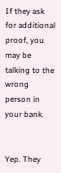If they ask for additional proof, you may be talking to the wrong person in your bank.


Yep. They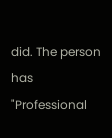did. The person has "Professional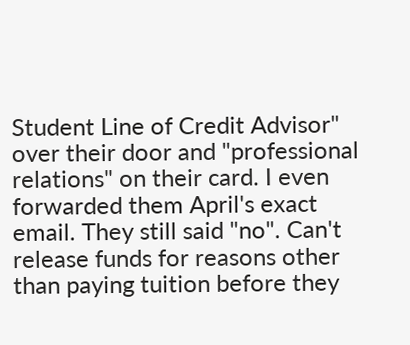Student Line of Credit Advisor" over their door and "professional relations" on their card. I even forwarded them April's exact email. They still said "no". Can't release funds for reasons other than paying tuition before they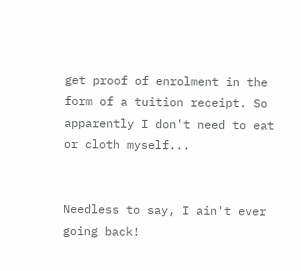get proof of enrolment in the form of a tuition receipt. So apparently I don't need to eat or cloth myself...


Needless to say, I ain't ever going back!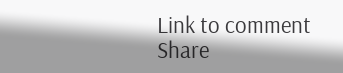Link to comment
Share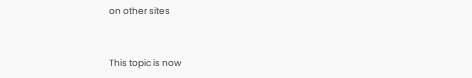on other sites


This topic is now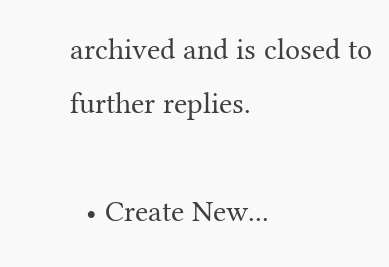archived and is closed to further replies.

  • Create New...